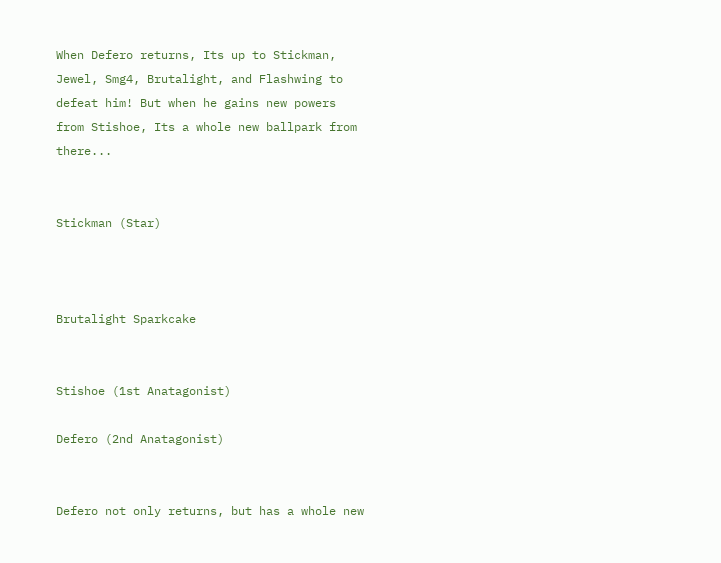When Defero returns, Its up to Stickman, Jewel, Smg4, Brutalight, and Flashwing to defeat him! But when he gains new powers from Stishoe, Its a whole new ballpark from there...


Stickman (Star)



Brutalight Sparkcake


Stishoe (1st Anatagonist)

Defero (2nd Anatagonist)


Defero not only returns, but has a whole new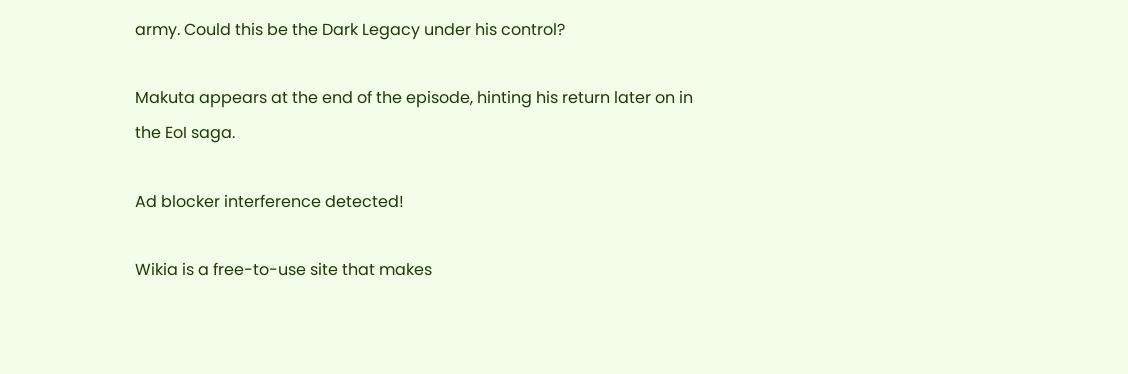army. Could this be the Dark Legacy under his control?

Makuta appears at the end of the episode, hinting his return later on in the EoI saga.

Ad blocker interference detected!

Wikia is a free-to-use site that makes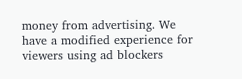money from advertising. We have a modified experience for viewers using ad blockers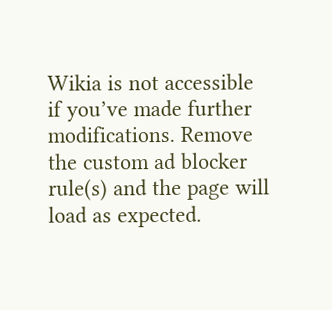Wikia is not accessible if you’ve made further modifications. Remove the custom ad blocker rule(s) and the page will load as expected.